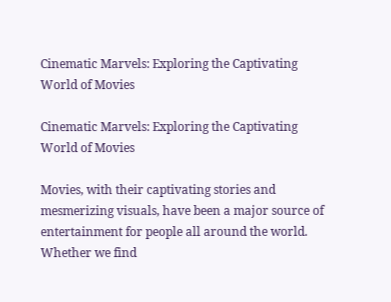Cinematic Marvels: Exploring the Captivating World of Movies

Cinematic Marvels: Exploring the Captivating World of Movies

Movies, with their captivating stories and mesmerizing visuals, have been a major source of entertainment for people all around the world. Whether we find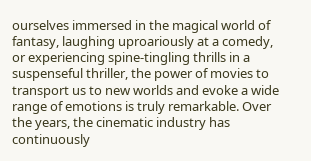ourselves immersed in the magical world of fantasy, laughing uproariously at a comedy, or experiencing spine-tingling thrills in a suspenseful thriller, the power of movies to transport us to new worlds and evoke a wide range of emotions is truly remarkable. Over the years, the cinematic industry has continuously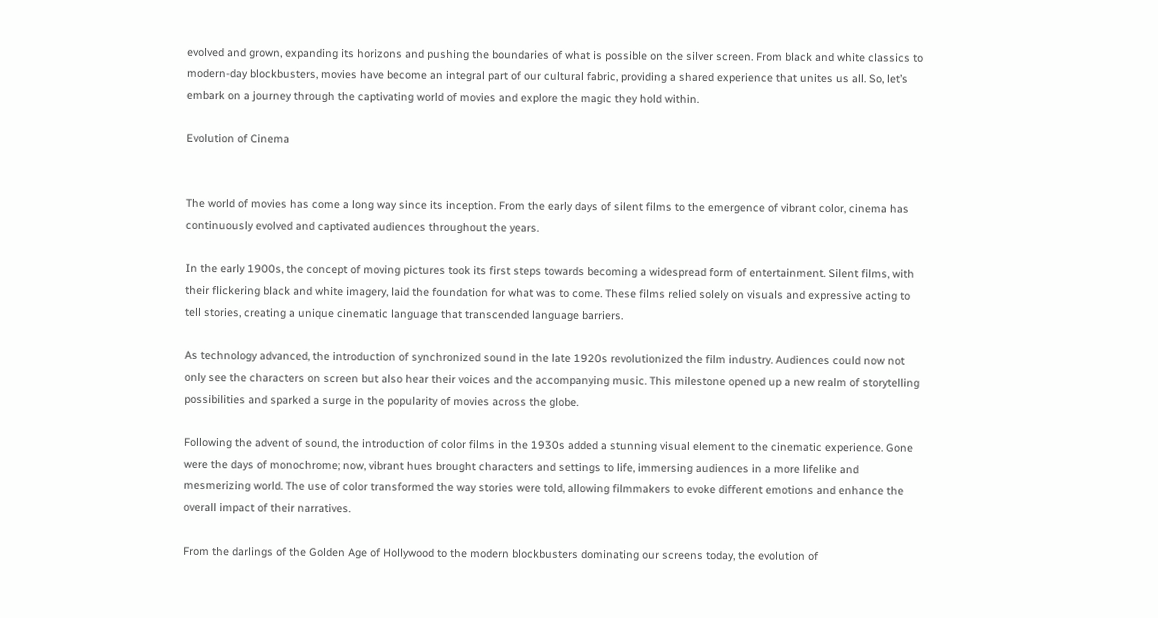evolved and grown, expanding its horizons and pushing the boundaries of what is possible on the silver screen. From black and white classics to modern-day blockbusters, movies have become an integral part of our cultural fabric, providing a shared experience that unites us all. So, let’s embark on a journey through the captivating world of movies and explore the magic they hold within.

Evolution of Cinema


The world of movies has come a long way since its inception. From the early days of silent films to the emergence of vibrant color, cinema has continuously evolved and captivated audiences throughout the years.

In the early 1900s, the concept of moving pictures took its first steps towards becoming a widespread form of entertainment. Silent films, with their flickering black and white imagery, laid the foundation for what was to come. These films relied solely on visuals and expressive acting to tell stories, creating a unique cinematic language that transcended language barriers.

As technology advanced, the introduction of synchronized sound in the late 1920s revolutionized the film industry. Audiences could now not only see the characters on screen but also hear their voices and the accompanying music. This milestone opened up a new realm of storytelling possibilities and sparked a surge in the popularity of movies across the globe.

Following the advent of sound, the introduction of color films in the 1930s added a stunning visual element to the cinematic experience. Gone were the days of monochrome; now, vibrant hues brought characters and settings to life, immersing audiences in a more lifelike and mesmerizing world. The use of color transformed the way stories were told, allowing filmmakers to evoke different emotions and enhance the overall impact of their narratives.

From the darlings of the Golden Age of Hollywood to the modern blockbusters dominating our screens today, the evolution of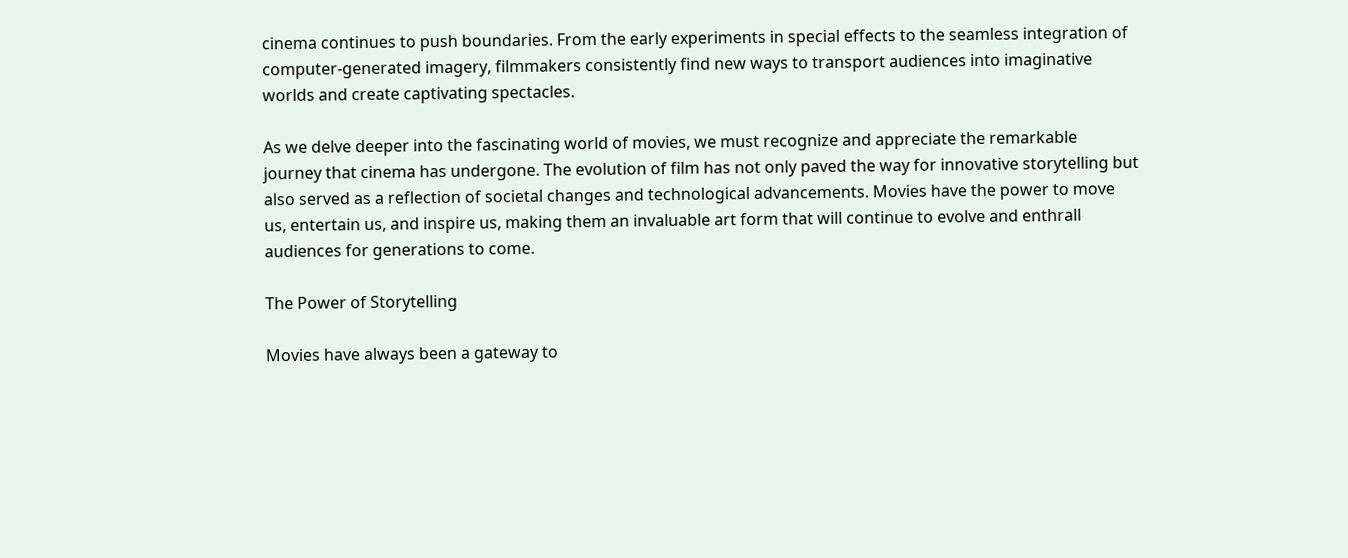cinema continues to push boundaries. From the early experiments in special effects to the seamless integration of computer-generated imagery, filmmakers consistently find new ways to transport audiences into imaginative worlds and create captivating spectacles.

As we delve deeper into the fascinating world of movies, we must recognize and appreciate the remarkable journey that cinema has undergone. The evolution of film has not only paved the way for innovative storytelling but also served as a reflection of societal changes and technological advancements. Movies have the power to move us, entertain us, and inspire us, making them an invaluable art form that will continue to evolve and enthrall audiences for generations to come.

The Power of Storytelling

Movies have always been a gateway to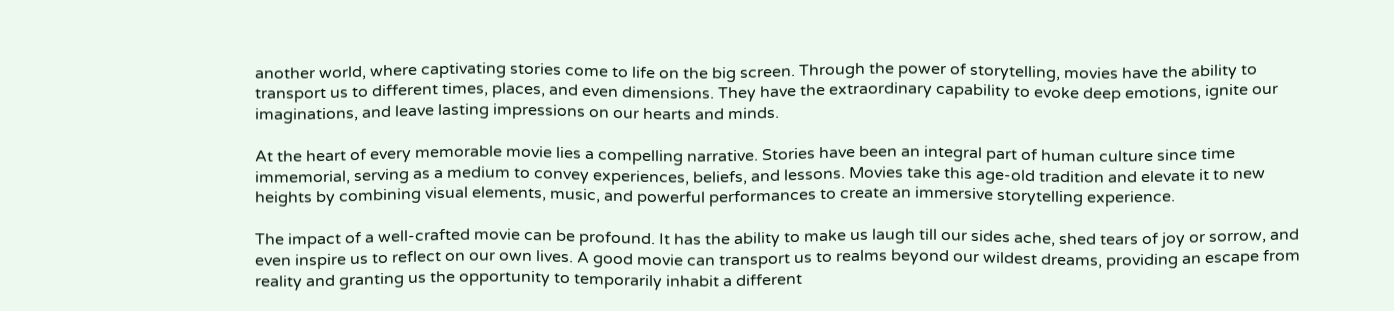another world, where captivating stories come to life on the big screen. Through the power of storytelling, movies have the ability to transport us to different times, places, and even dimensions. They have the extraordinary capability to evoke deep emotions, ignite our imaginations, and leave lasting impressions on our hearts and minds.

At the heart of every memorable movie lies a compelling narrative. Stories have been an integral part of human culture since time immemorial, serving as a medium to convey experiences, beliefs, and lessons. Movies take this age-old tradition and elevate it to new heights by combining visual elements, music, and powerful performances to create an immersive storytelling experience.

The impact of a well-crafted movie can be profound. It has the ability to make us laugh till our sides ache, shed tears of joy or sorrow, and even inspire us to reflect on our own lives. A good movie can transport us to realms beyond our wildest dreams, providing an escape from reality and granting us the opportunity to temporarily inhabit a different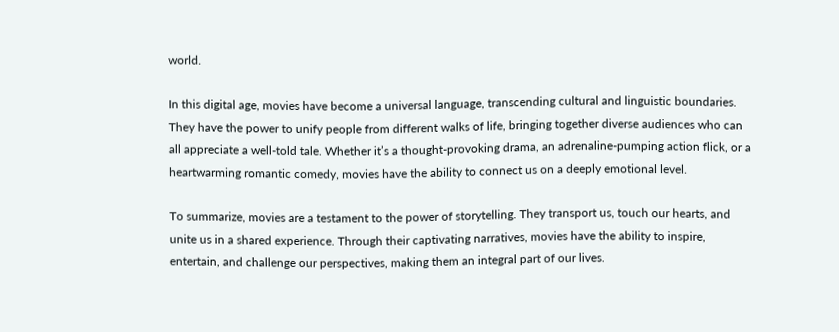world.

In this digital age, movies have become a universal language, transcending cultural and linguistic boundaries. They have the power to unify people from different walks of life, bringing together diverse audiences who can all appreciate a well-told tale. Whether it’s a thought-provoking drama, an adrenaline-pumping action flick, or a heartwarming romantic comedy, movies have the ability to connect us on a deeply emotional level.

To summarize, movies are a testament to the power of storytelling. They transport us, touch our hearts, and unite us in a shared experience. Through their captivating narratives, movies have the ability to inspire, entertain, and challenge our perspectives, making them an integral part of our lives.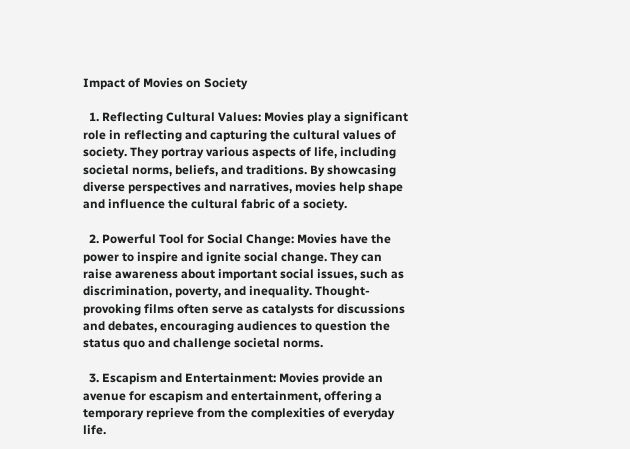Impact of Movies on Society

  1. Reflecting Cultural Values: Movies play a significant role in reflecting and capturing the cultural values of society. They portray various aspects of life, including societal norms, beliefs, and traditions. By showcasing diverse perspectives and narratives, movies help shape and influence the cultural fabric of a society.

  2. Powerful Tool for Social Change: Movies have the power to inspire and ignite social change. They can raise awareness about important social issues, such as discrimination, poverty, and inequality. Thought-provoking films often serve as catalysts for discussions and debates, encouraging audiences to question the status quo and challenge societal norms.

  3. Escapism and Entertainment: Movies provide an avenue for escapism and entertainment, offering a temporary reprieve from the complexities of everyday life.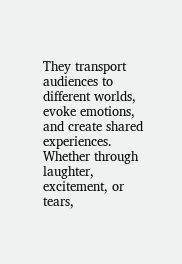They transport audiences to different worlds, evoke emotions, and create shared experiences. Whether through laughter, excitement, or tears,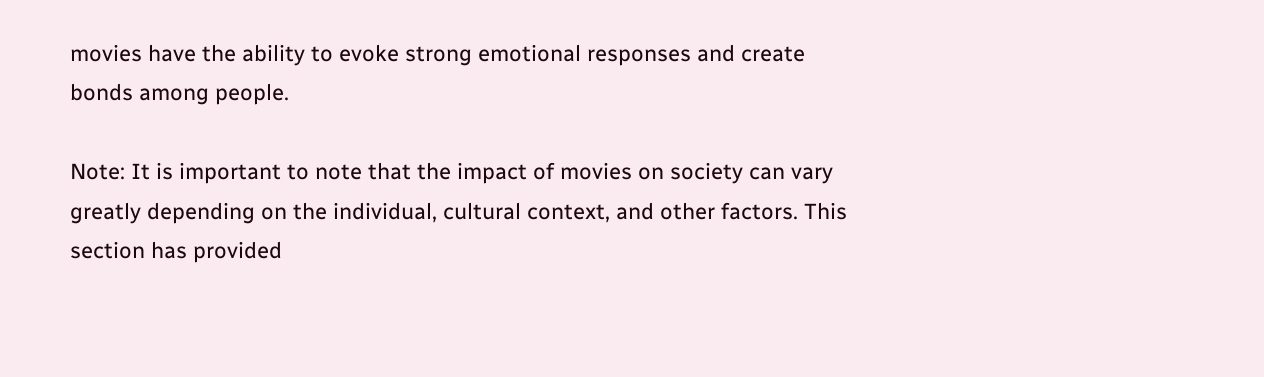movies have the ability to evoke strong emotional responses and create bonds among people.

Note: It is important to note that the impact of movies on society can vary greatly depending on the individual, cultural context, and other factors. This section has provided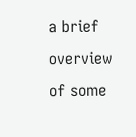a brief overview of some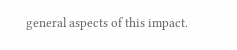general aspects of this impact.